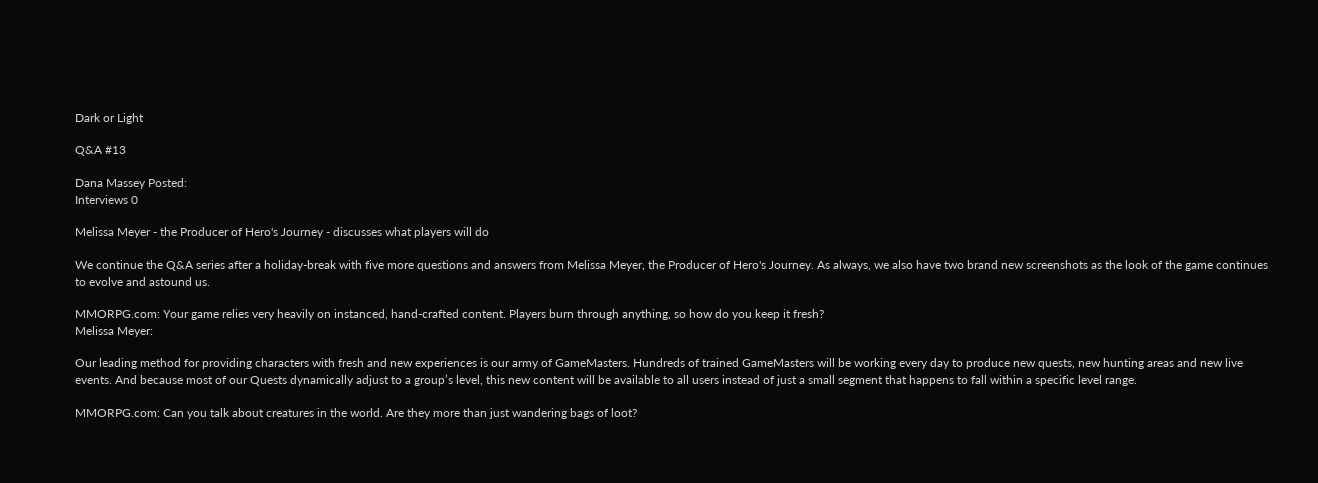Dark or Light

Q&A #13

Dana Massey Posted:
Interviews 0

Melissa Meyer - the Producer of Hero's Journey - discusses what players will do

We continue the Q&A series after a holiday-break with five more questions and answers from Melissa Meyer, the Producer of Hero's Journey. As always, we also have two brand new screenshots as the look of the game continues to evolve and astound us.

MMORPG.com: Your game relies very heavily on instanced, hand-crafted content. Players burn through anything, so how do you keep it fresh?
Melissa Meyer:

Our leading method for providing characters with fresh and new experiences is our army of GameMasters. Hundreds of trained GameMasters will be working every day to produce new quests, new hunting areas and new live events. And because most of our Quests dynamically adjust to a group’s level, this new content will be available to all users instead of just a small segment that happens to fall within a specific level range.

MMORPG.com: Can you talk about creatures in the world. Are they more than just wandering bags of loot?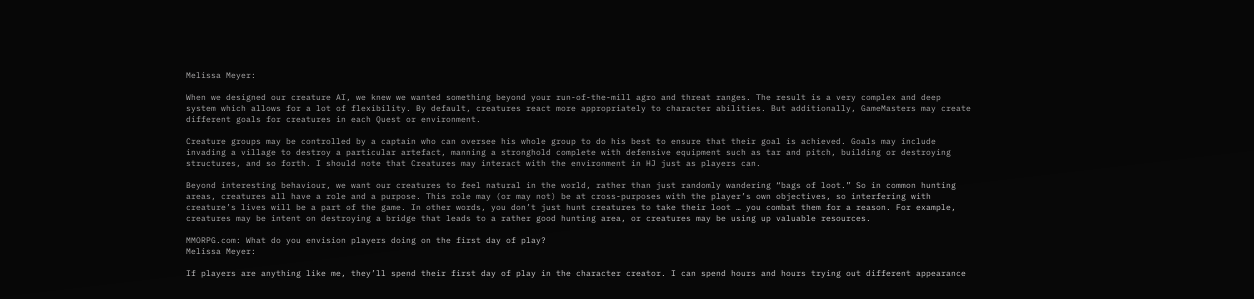Melissa Meyer:

When we designed our creature AI, we knew we wanted something beyond your run-of-the-mill agro and threat ranges. The result is a very complex and deep system which allows for a lot of flexibility. By default, creatures react more appropriately to character abilities. But additionally, GameMasters may create different goals for creatures in each Quest or environment.

Creature groups may be controlled by a captain who can oversee his whole group to do his best to ensure that their goal is achieved. Goals may include invading a village to destroy a particular artefact, manning a stronghold complete with defensive equipment such as tar and pitch, building or destroying structures, and so forth. I should note that Creatures may interact with the environment in HJ just as players can.

Beyond interesting behaviour, we want our creatures to feel natural in the world, rather than just randomly wandering “bags of loot.” So in common hunting areas, creatures all have a role and a purpose. This role may (or may not) be at cross-purposes with the player’s own objectives, so interfering with creature’s lives will be a part of the game. In other words, you don’t just hunt creatures to take their loot … you combat them for a reason. For example, creatures may be intent on destroying a bridge that leads to a rather good hunting area, or creatures may be using up valuable resources.

MMORPG.com: What do you envision players doing on the first day of play?
Melissa Meyer:

If players are anything like me, they’ll spend their first day of play in the character creator. I can spend hours and hours trying out different appearance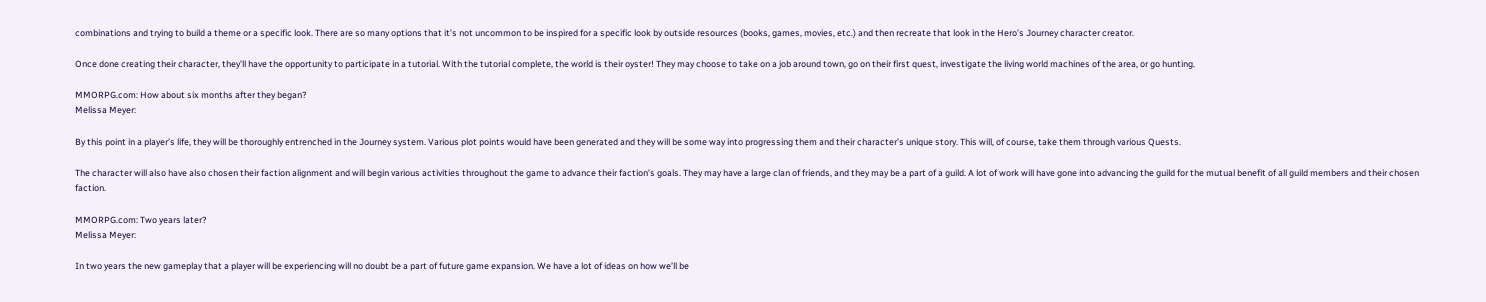combinations and trying to build a theme or a specific look. There are so many options that it’s not uncommon to be inspired for a specific look by outside resources (books, games, movies, etc.) and then recreate that look in the Hero’s Journey character creator.

Once done creating their character, they’ll have the opportunity to participate in a tutorial. With the tutorial complete, the world is their oyster! They may choose to take on a job around town, go on their first quest, investigate the living world machines of the area, or go hunting.

MMORPG.com: How about six months after they began?
Melissa Meyer:

By this point in a player’s life, they will be thoroughly entrenched in the Journey system. Various plot points would have been generated and they will be some way into progressing them and their character’s unique story. This will, of course, take them through various Quests.

The character will also have also chosen their faction alignment and will begin various activities throughout the game to advance their faction’s goals. They may have a large clan of friends, and they may be a part of a guild. A lot of work will have gone into advancing the guild for the mutual benefit of all guild members and their chosen faction.

MMORPG.com: Two years later?
Melissa Meyer:

In two years the new gameplay that a player will be experiencing will no doubt be a part of future game expansion. We have a lot of ideas on how we’ll be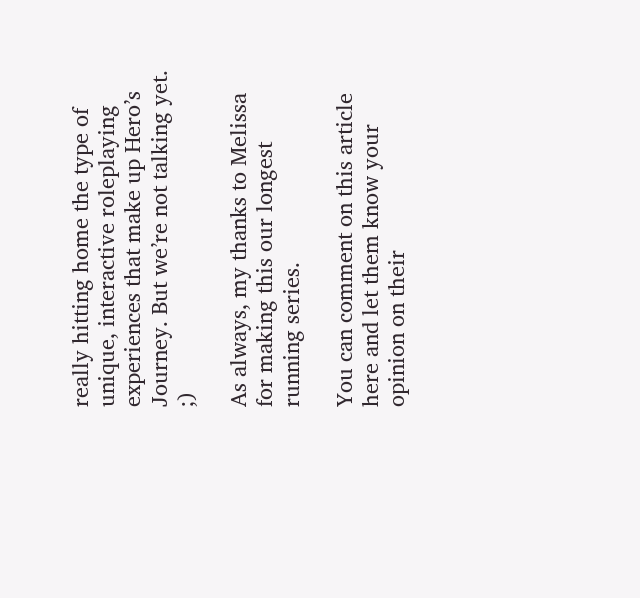really hitting home the type of unique, interactive roleplaying experiences that make up Hero’s Journey. But we’re not talking yet. ;)

As always, my thanks to Melissa for making this our longest running series.

You can comment on this article here and let them know your opinion on their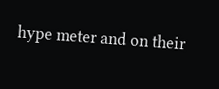hype meter and on their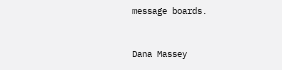message boards.


Dana Massey